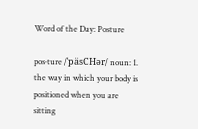Word of the Day: Posture

pos·ture /ˈpäsCHər/ noun: 1. the way in which your body is positioned when you are sitting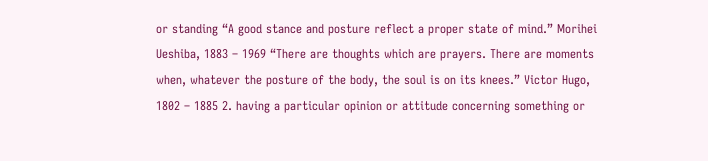or standing “A good stance and posture reflect a proper state of mind.” Morihei Ueshiba, 1883 – 1969 “There are thoughts which are prayers. There are moments when, whatever the posture of the body, the soul is on its knees.” Victor Hugo, 1802 – 1885 2. having a particular opinion or attitude concerning something or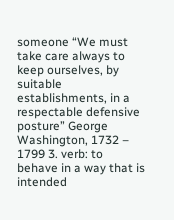someone “We must take care always to keep ourselves, by suitable establishments, in a respectable defensive posture” George Washington, 1732 – 1799 3. verb: to behave in a way that is intended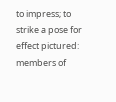to impress; to strike a pose for effect pictured: members of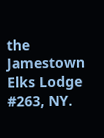the Jamestown Elks Lodge #263, NY.